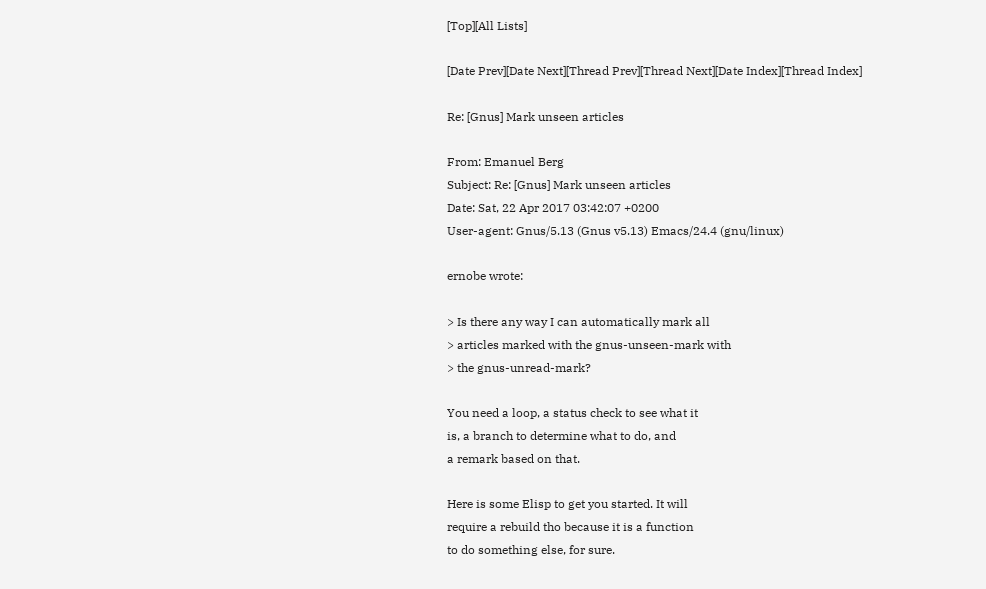[Top][All Lists]

[Date Prev][Date Next][Thread Prev][Thread Next][Date Index][Thread Index]

Re: [Gnus] Mark unseen articles

From: Emanuel Berg
Subject: Re: [Gnus] Mark unseen articles
Date: Sat, 22 Apr 2017 03:42:07 +0200
User-agent: Gnus/5.13 (Gnus v5.13) Emacs/24.4 (gnu/linux)

ernobe wrote:

> Is there any way I can automatically mark all
> articles marked with the gnus-unseen-mark with
> the gnus-unread-mark?

You need a loop, a status check to see what it
is, a branch to determine what to do, and
a remark based on that.

Here is some Elisp to get you started. It will
require a rebuild tho because it is a function
to do something else, for sure.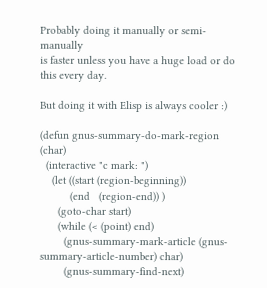Probably doing it manually or semi-manually
is faster unless you have a huge load or do
this every day.

But doing it with Elisp is always cooler :)

(defun gnus-summary-do-mark-region (char)
  (interactive "c mark: ")
    (let ((start (region-beginning))
          (end   (region-end)) )
      (goto-char start)
      (while (< (point) end)
        (gnus-summary-mark-article (gnus-summary-article-number) char)
        (gnus-summary-find-next)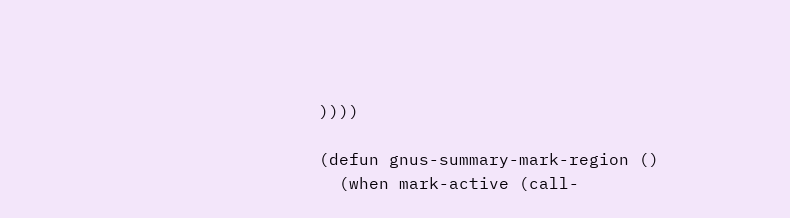))))

(defun gnus-summary-mark-region ()
  (when mark-active (call-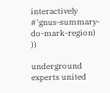interactively #'gnus-summary-do-mark-region) ))

underground experts united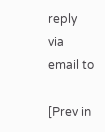reply via email to

[Prev in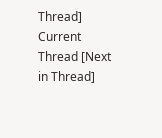Thread] Current Thread [Next in Thread]